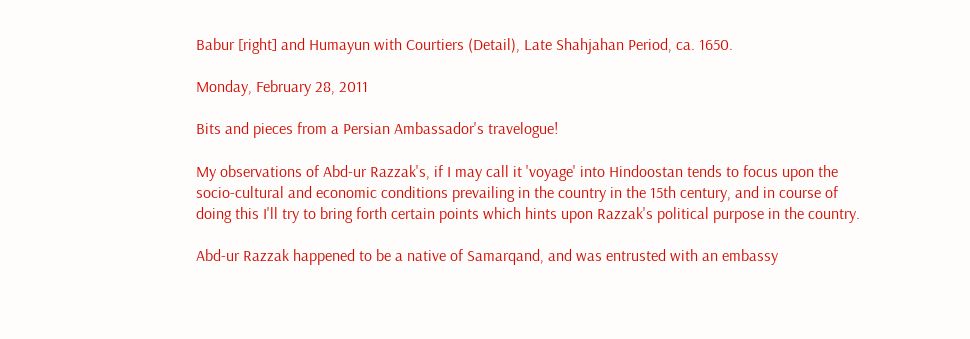Babur [right] and Humayun with Courtiers (Detail), Late Shahjahan Period, ca. 1650.

Monday, February 28, 2011

Bits and pieces from a Persian Ambassador's travelogue!

My observations of Abd-ur Razzak's, if I may call it 'voyage' into Hindoostan tends to focus upon the socio-cultural and economic conditions prevailing in the country in the 15th century, and in course of doing this I'll try to bring forth certain points which hints upon Razzak's political purpose in the country.

Abd-ur Razzak happened to be a native of Samarqand, and was entrusted with an embassy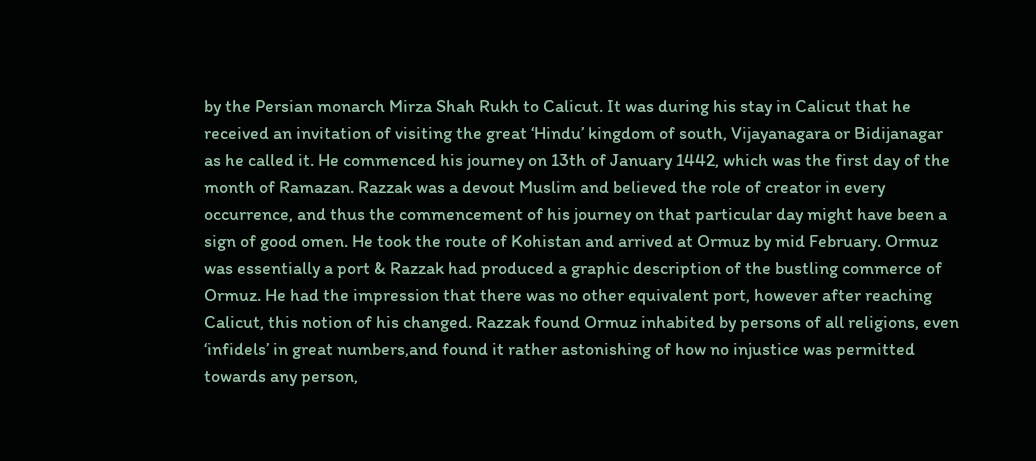by the Persian monarch Mirza Shah Rukh to Calicut. It was during his stay in Calicut that he received an invitation of visiting the great ‘Hindu’ kingdom of south, Vijayanagara or Bidijanagar as he called it. He commenced his journey on 13th of January 1442, which was the first day of the month of Ramazan. Razzak was a devout Muslim and believed the role of creator in every occurrence, and thus the commencement of his journey on that particular day might have been a sign of good omen. He took the route of Kohistan and arrived at Ormuz by mid February. Ormuz was essentially a port & Razzak had produced a graphic description of the bustling commerce of Ormuz. He had the impression that there was no other equivalent port, however after reaching Calicut, this notion of his changed. Razzak found Ormuz inhabited by persons of all religions, even ‘infidels’ in great numbers,and found it rather astonishing of how no injustice was permitted towards any person,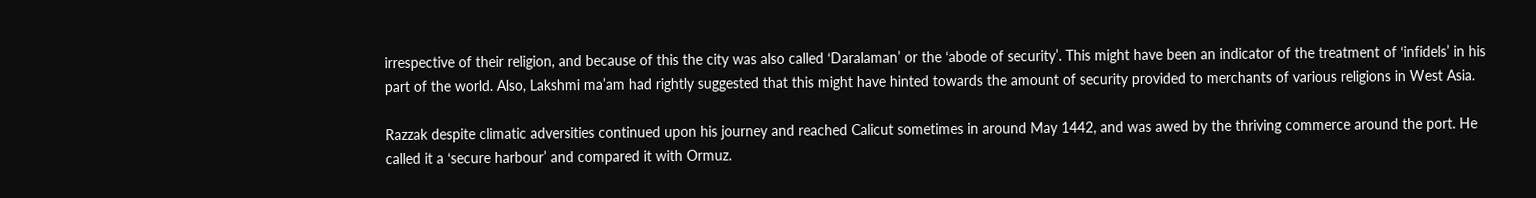irrespective of their religion, and because of this the city was also called ‘Daralaman’ or the ‘abode of security’. This might have been an indicator of the treatment of ‘infidels’ in his part of the world. Also, Lakshmi ma’am had rightly suggested that this might have hinted towards the amount of security provided to merchants of various religions in West Asia.

Razzak despite climatic adversities continued upon his journey and reached Calicut sometimes in around May 1442, and was awed by the thriving commerce around the port. He called it a ‘secure harbour’ and compared it with Ormuz.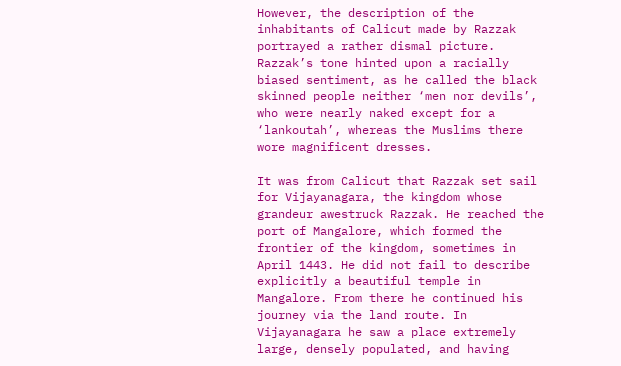However, the description of the inhabitants of Calicut made by Razzak portrayed a rather dismal picture. Razzak’s tone hinted upon a racially biased sentiment, as he called the black skinned people neither ‘men nor devils’, who were nearly naked except for a ‘lankoutah’, whereas the Muslims there wore magnificent dresses.

It was from Calicut that Razzak set sail for Vijayanagara, the kingdom whose grandeur awestruck Razzak. He reached the port of Mangalore, which formed the frontier of the kingdom, sometimes in April 1443. He did not fail to describe explicitly a beautiful temple in Mangalore. From there he continued his journey via the land route. In Vijayanagara he saw a place extremely large, densely populated, and having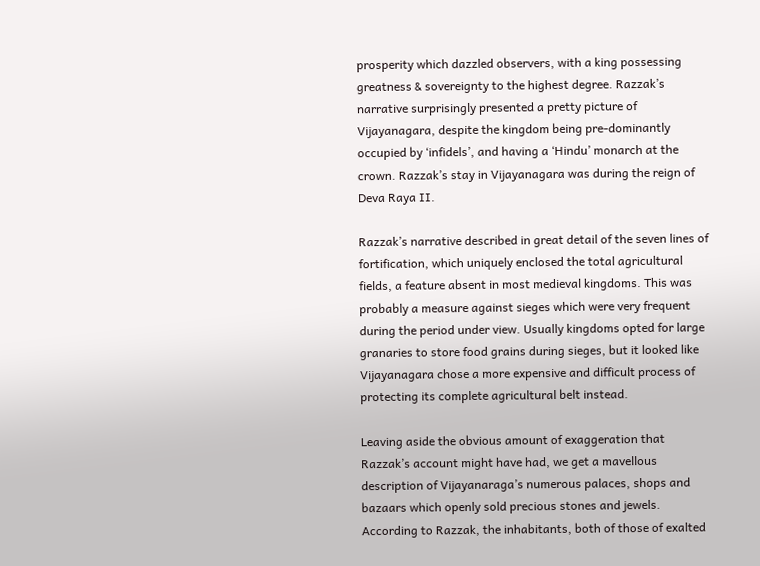prosperity which dazzled observers, with a king possessing greatness & sovereignty to the highest degree. Razzak’s narrative surprisingly presented a pretty picture of Vijayanagara, despite the kingdom being pre-dominantly occupied by ‘infidels’, and having a ‘Hindu’ monarch at the crown. Razzak’s stay in Vijayanagara was during the reign of Deva Raya II.

Razzak’s narrative described in great detail of the seven lines of fortification, which uniquely enclosed the total agricultural fields, a feature absent in most medieval kingdoms. This was probably a measure against sieges which were very frequent during the period under view. Usually kingdoms opted for large granaries to store food grains during sieges, but it looked like Vijayanagara chose a more expensive and difficult process of protecting its complete agricultural belt instead.

Leaving aside the obvious amount of exaggeration that Razzak’s account might have had, we get a mavellous description of Vijayanaraga’s numerous palaces, shops and bazaars which openly sold precious stones and jewels. According to Razzak, the inhabitants, both of those of exalted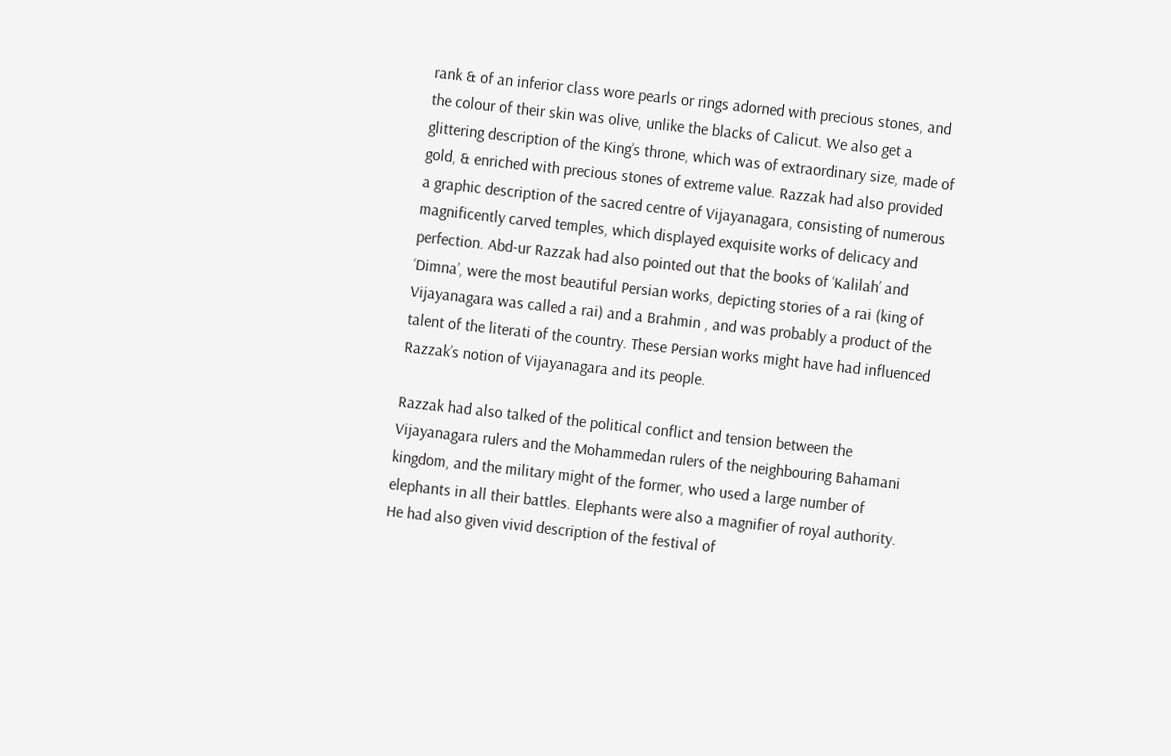rank & of an inferior class wore pearls or rings adorned with precious stones, and the colour of their skin was olive, unlike the blacks of Calicut. We also get a glittering description of the King’s throne, which was of extraordinary size, made of gold, & enriched with precious stones of extreme value. Razzak had also provided a graphic description of the sacred centre of Vijayanagara, consisting of numerous magnificently carved temples, which displayed exquisite works of delicacy and perfection. Abd-ur Razzak had also pointed out that the books of ‘Kalilah’ and ‘Dimna’, were the most beautiful Persian works, depicting stories of a rai (king of Vijayanagara was called a rai) and a Brahmin , and was probably a product of the talent of the literati of the country. These Persian works might have had influenced Razzak’s notion of Vijayanagara and its people.

Razzak had also talked of the political conflict and tension between the Vijayanagara rulers and the Mohammedan rulers of the neighbouring Bahamani kingdom, and the military might of the former, who used a large number of elephants in all their battles. Elephants were also a magnifier of royal authority. He had also given vivid description of the festival of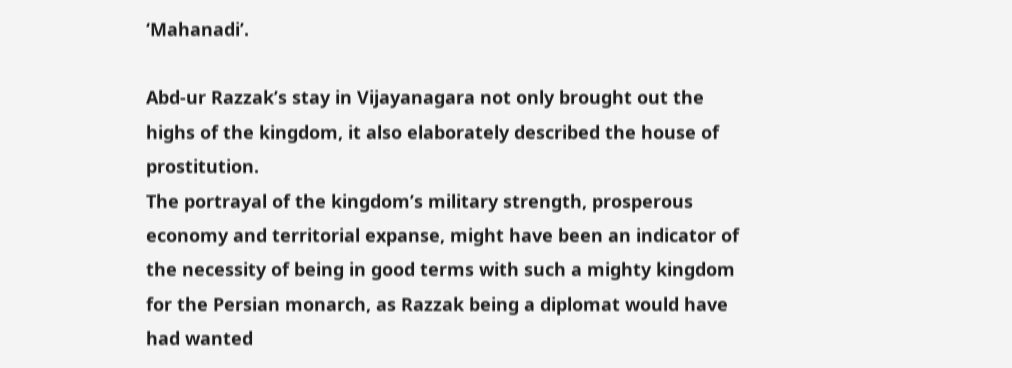‘Mahanadi’.

Abd-ur Razzak’s stay in Vijayanagara not only brought out the highs of the kingdom, it also elaborately described the house of prostitution.
The portrayal of the kingdom’s military strength, prosperous economy and territorial expanse, might have been an indicator of the necessity of being in good terms with such a mighty kingdom for the Persian monarch, as Razzak being a diplomat would have had wanted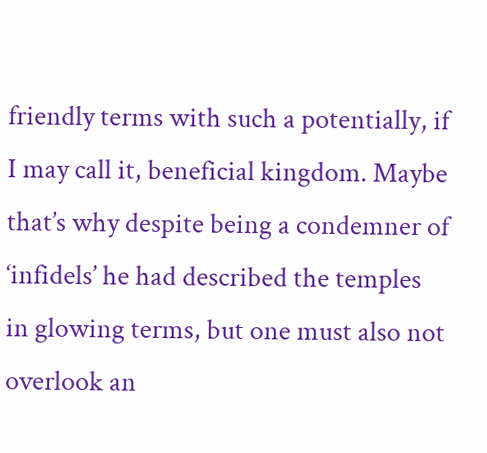friendly terms with such a potentially, if I may call it, beneficial kingdom. Maybe that’s why despite being a condemner of ‘infidels’ he had described the temples in glowing terms, but one must also not overlook an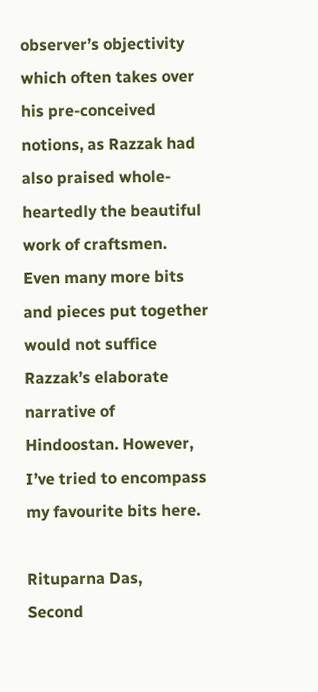observer’s objectivity which often takes over his pre-conceived notions, as Razzak had also praised whole-heartedly the beautiful work of craftsmen.
Even many more bits and pieces put together would not suffice Razzak’s elaborate narrative of Hindoostan. However, I’ve tried to encompass my favourite bits here.

Rituparna Das,
Second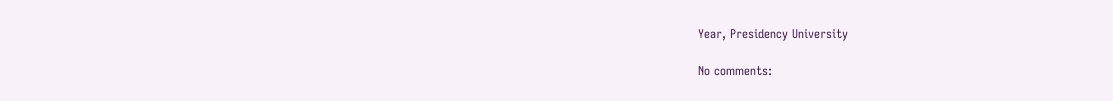Year, Presidency University

No comments: